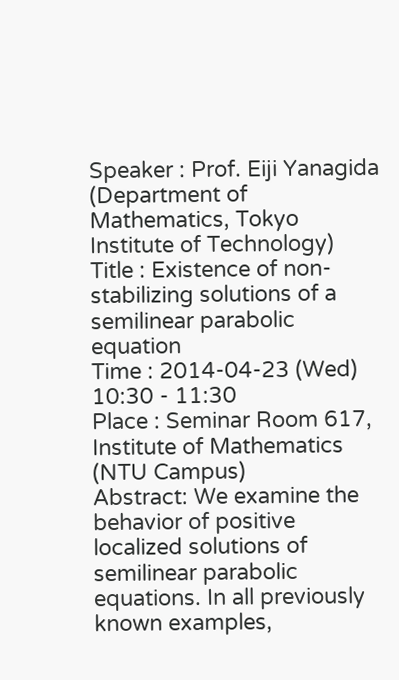Speaker : Prof. Eiji Yanagida (Department of Mathematics, Tokyo Institute of Technology)
Title : Existence of non-stabilizing solutions of a semilinear parabolic equation
Time : 2014-04-23 (Wed) 10:30 - 11:30
Place : Seminar Room 617, Institute of Mathematics (NTU Campus)
Abstract: We examine the behavior of positive localized solutions of semilinear parabolic equations. In all previously known examples,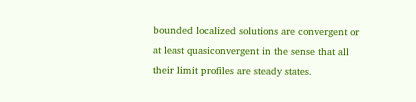bounded localized solutions are convergent or at least quasiconvergent in the sense that all their limit profiles are steady states.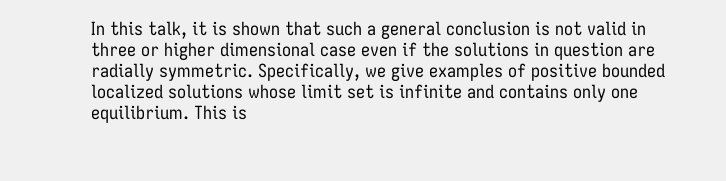In this talk, it is shown that such a general conclusion is not valid in three or higher dimensional case even if the solutions in question are radially symmetric. Specifically, we give examples of positive bounded localized solutions whose limit set is infinite and contains only one equilibrium. This is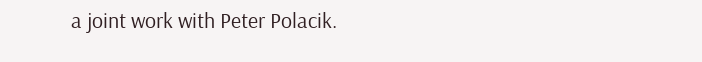a joint work with Peter Polacik.